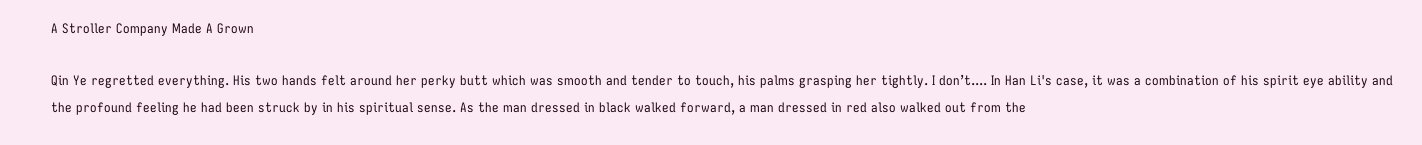A Stroller Company Made A Grown

Qin Ye regretted everything. His two hands felt around her perky butt which was smooth and tender to touch, his palms grasping her tightly. I don’t.... In Han Li's case, it was a combination of his spirit eye ability and the profound feeling he had been struck by in his spiritual sense. As the man dressed in black walked forward, a man dressed in red also walked out from the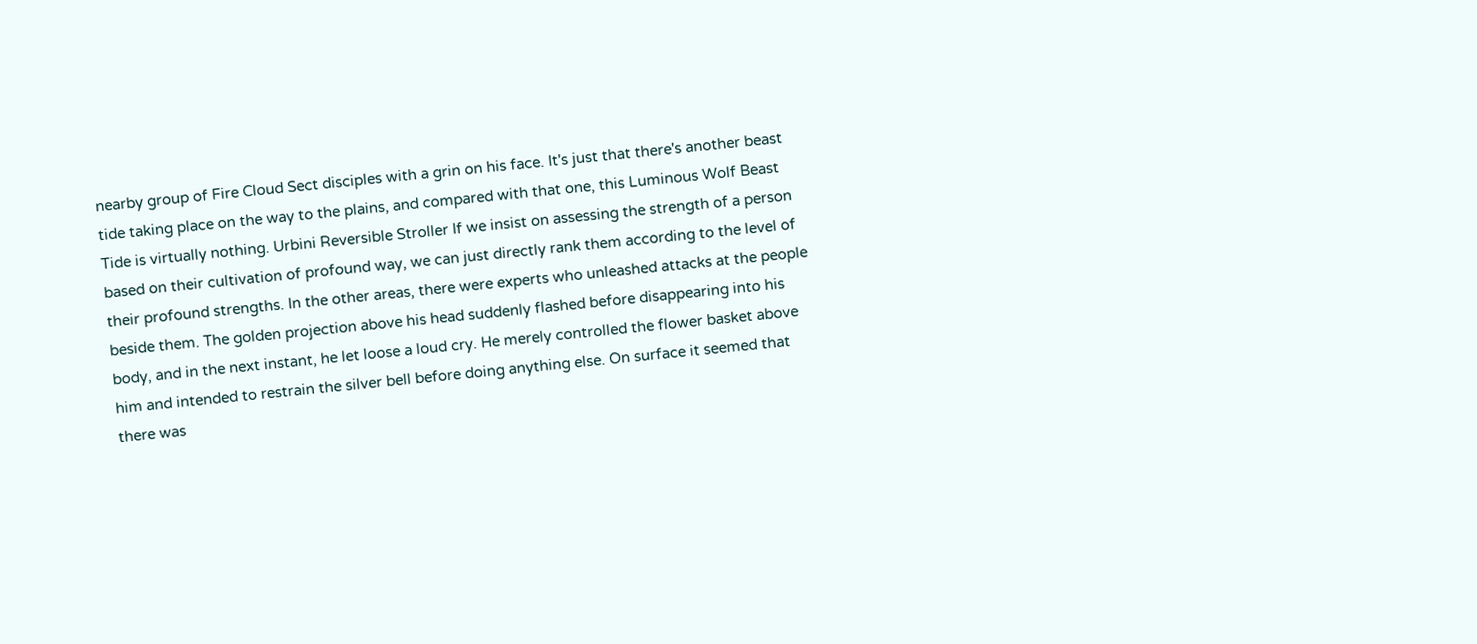nearby group of Fire Cloud Sect disciples with a grin on his face. It's just that there's another beast tide taking place on the way to the plains, and compared with that one, this Luminous Wolf Beast Tide is virtually nothing. Urbini Reversible Stroller If we insist on assessing the strength of a person based on their cultivation of profound way, we can just directly rank them according to the level of their profound strengths. In the other areas, there were experts who unleashed attacks at the people beside them. The golden projection above his head suddenly flashed before disappearing into his body, and in the next instant, he let loose a loud cry. He merely controlled the flower basket above him and intended to restrain the silver bell before doing anything else. On surface it seemed that there was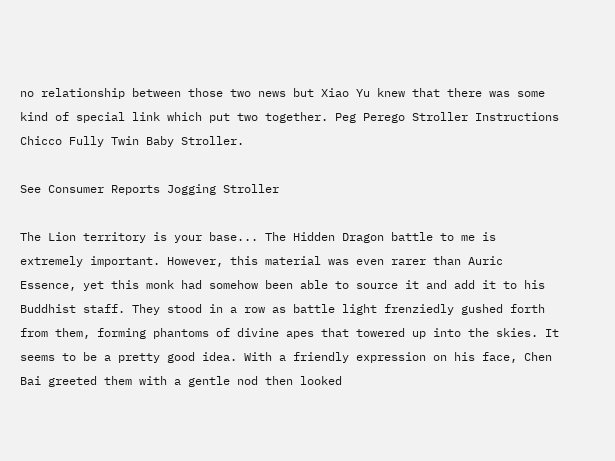no relationship between those two news but Xiao Yu knew that there was some kind of special link which put two together. Peg Perego Stroller Instructions Chicco Fully Twin Baby Stroller.

See Consumer Reports Jogging Stroller

The Lion territory is your base... The Hidden Dragon battle to me is extremely important. However, this material was even rarer than Auric Essence, yet this monk had somehow been able to source it and add it to his Buddhist staff. They stood in a row as battle light frenziedly gushed forth from them, forming phantoms of divine apes that towered up into the skies. It seems to be a pretty good idea. With a friendly expression on his face, Chen Bai greeted them with a gentle nod then looked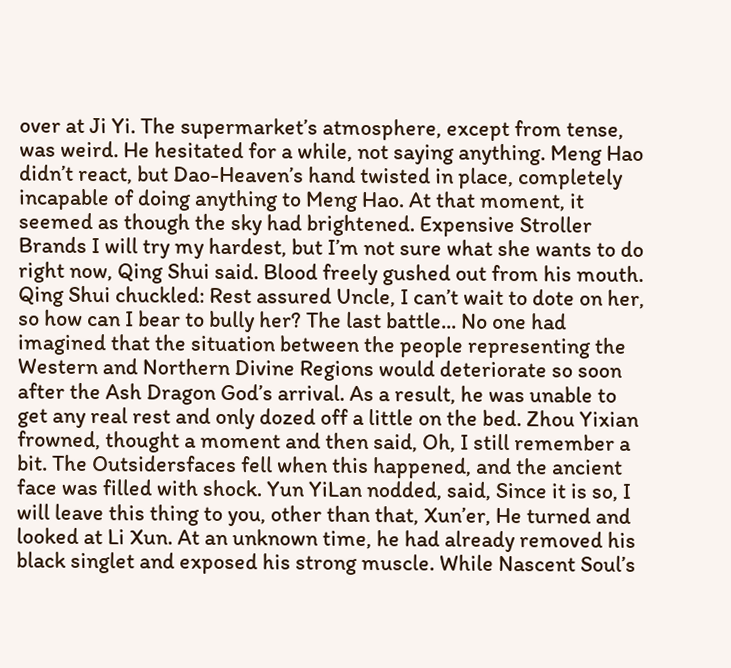over at Ji Yi. The supermarket’s atmosphere, except from tense, was weird. He hesitated for a while, not saying anything. Meng Hao didn’t react, but Dao-Heaven’s hand twisted in place, completely incapable of doing anything to Meng Hao. At that moment, it seemed as though the sky had brightened. Expensive Stroller Brands I will try my hardest, but I’m not sure what she wants to do right now, Qing Shui said. Blood freely gushed out from his mouth. Qing Shui chuckled: Rest assured Uncle, I can’t wait to dote on her, so how can I bear to bully her? The last battle... No one had imagined that the situation between the people representing the Western and Northern Divine Regions would deteriorate so soon after the Ash Dragon God’s arrival. As a result, he was unable to get any real rest and only dozed off a little on the bed. Zhou Yixian frowned, thought a moment and then said, Oh, I still remember a bit. The Outsidersfaces fell when this happened, and the ancient face was filled with shock. Yun YiLan nodded, said, Since it is so, I will leave this thing to you, other than that, Xun’er, He turned and looked at Li Xun. At an unknown time, he had already removed his black singlet and exposed his strong muscle. While Nascent Soul’s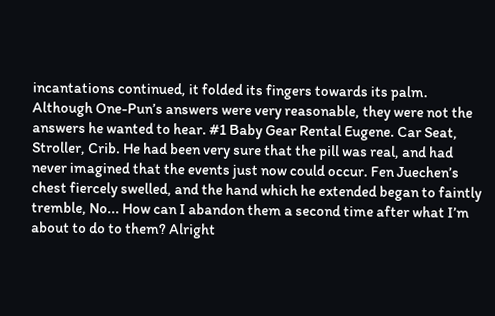incantations continued, it folded its fingers towards its palm. Although One-Pun’s answers were very reasonable, they were not the answers he wanted to hear. #1 Baby Gear Rental Eugene. Car Seat, Stroller, Crib. He had been very sure that the pill was real, and had never imagined that the events just now could occur. Fen Juechen’s chest fiercely swelled, and the hand which he extended began to faintly tremble, No... How can I abandon them a second time after what I’m about to do to them? Alright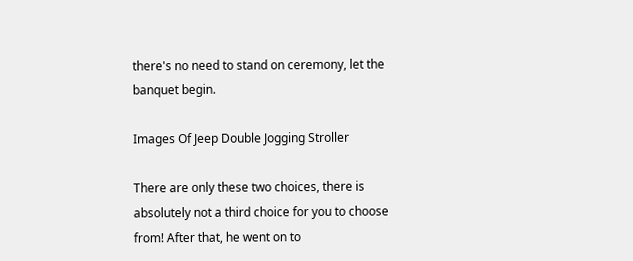there's no need to stand on ceremony, let the banquet begin.

Images Of Jeep Double Jogging Stroller

There are only these two choices, there is absolutely not a third choice for you to choose from! After that, he went on to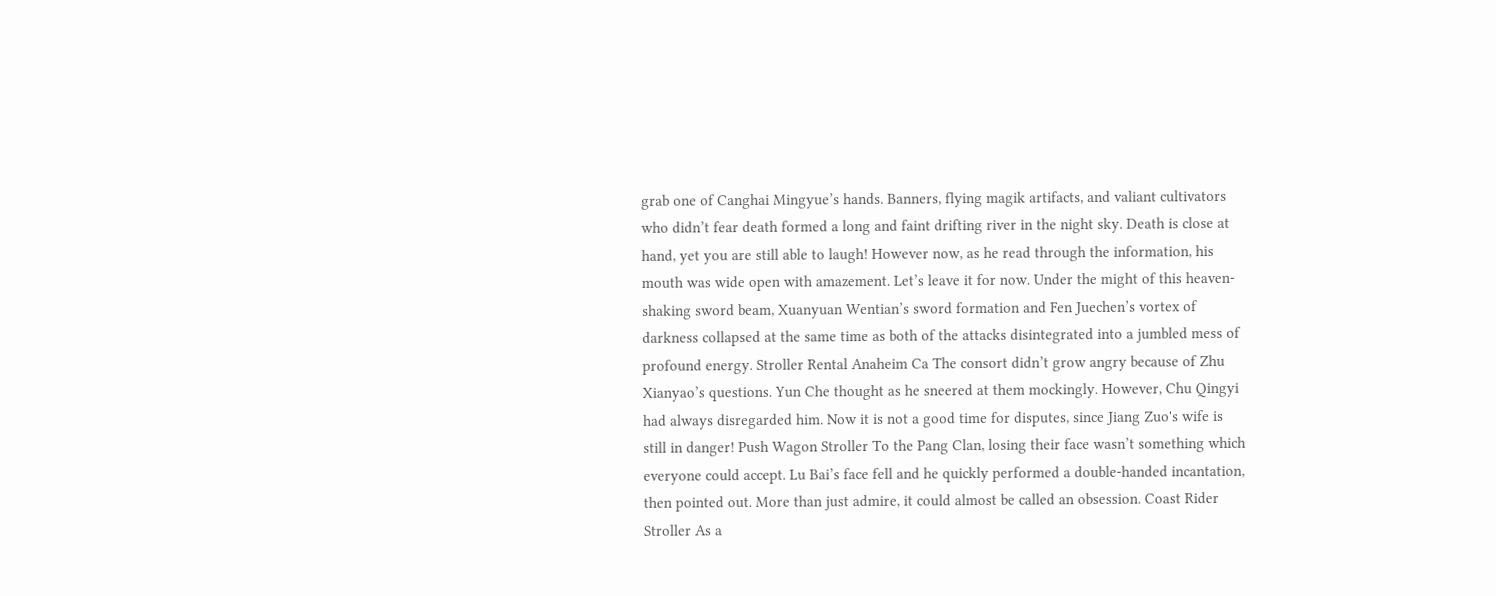grab one of Canghai Mingyue’s hands. Banners, flying magik artifacts, and valiant cultivators who didn’t fear death formed a long and faint drifting river in the night sky. Death is close at hand, yet you are still able to laugh! However now, as he read through the information, his mouth was wide open with amazement. Let’s leave it for now. Under the might of this heaven-shaking sword beam, Xuanyuan Wentian’s sword formation and Fen Juechen’s vortex of darkness collapsed at the same time as both of the attacks disintegrated into a jumbled mess of profound energy. Stroller Rental Anaheim Ca The consort didn’t grow angry because of Zhu Xianyao’s questions. Yun Che thought as he sneered at them mockingly. However, Chu Qingyi had always disregarded him. Now it is not a good time for disputes, since Jiang Zuo's wife is still in danger! Push Wagon Stroller To the Pang Clan, losing their face wasn’t something which everyone could accept. Lu Bai’s face fell and he quickly performed a double-handed incantation, then pointed out. More than just admire, it could almost be called an obsession. Coast Rider Stroller As a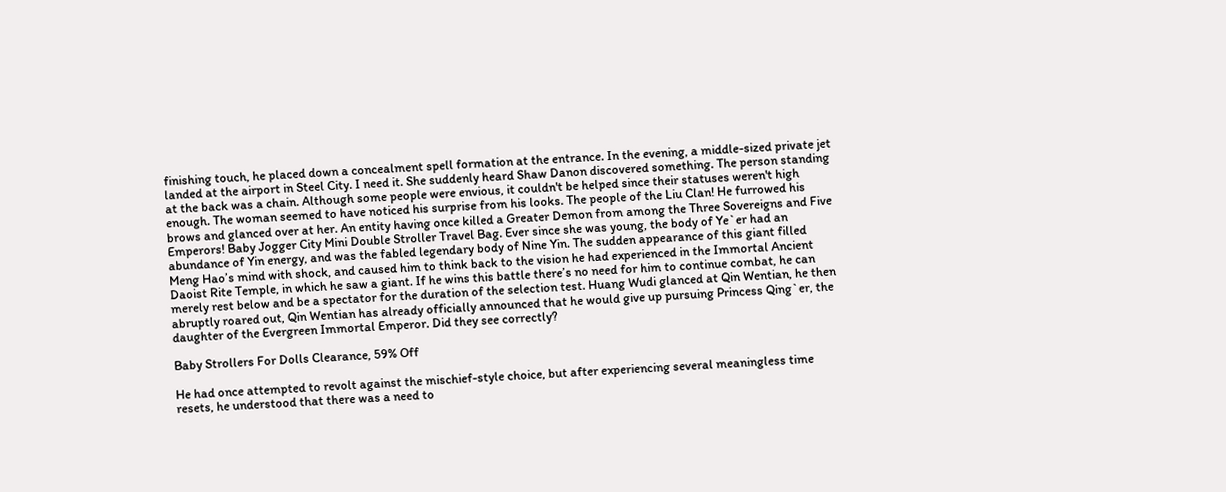finishing touch, he placed down a concealment spell formation at the entrance. In the evening, a middle-sized private jet landed at the airport in Steel City. I need it. She suddenly heard Shaw Danon discovered something. The person standing at the back was a chain. Although some people were envious, it couldn't be helped since their statuses weren't high enough. The woman seemed to have noticed his surprise from his looks. The people of the Liu Clan! He furrowed his brows and glanced over at her. An entity having once killed a Greater Demon from among the Three Sovereigns and Five Emperors! Baby Jogger City Mini Double Stroller Travel Bag. Ever since she was young, the body of Ye`er had an abundance of Yin energy, and was the fabled legendary body of Nine Yin. The sudden appearance of this giant filled Meng Hao’s mind with shock, and caused him to think back to the vision he had experienced in the Immortal Ancient Daoist Rite Temple, in which he saw a giant. If he wins this battle there’s no need for him to continue combat, he can merely rest below and be a spectator for the duration of the selection test. Huang Wudi glanced at Qin Wentian, he then abruptly roared out, Qin Wentian has already officially announced that he would give up pursuing Princess Qing`er, the daughter of the Evergreen Immortal Emperor. Did they see correctly?

Baby Strollers For Dolls Clearance, 59% Off

He had once attempted to revolt against the mischief-style choice, but after experiencing several meaningless time resets, he understood that there was a need to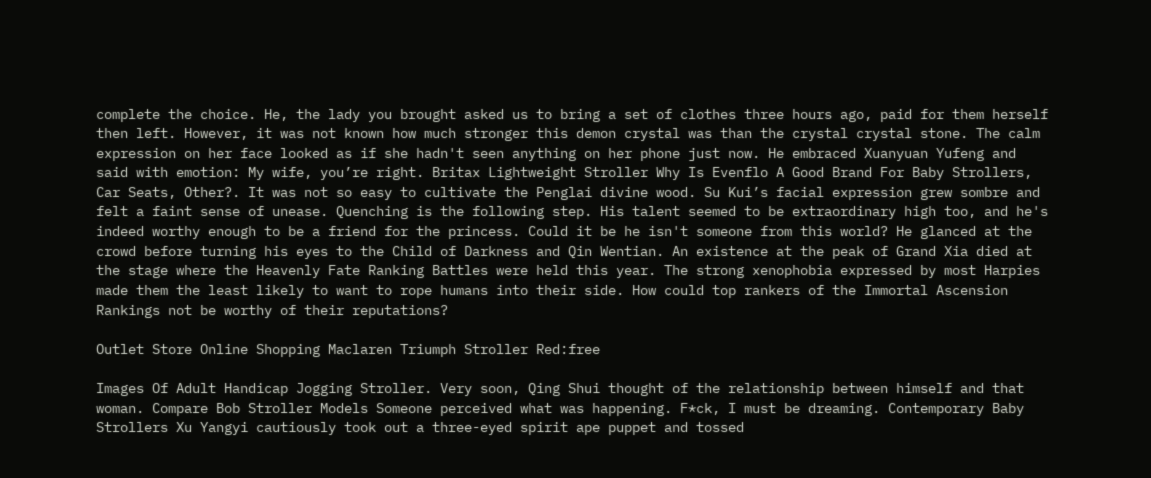complete the choice. He, the lady you brought asked us to bring a set of clothes three hours ago, paid for them herself then left. However, it was not known how much stronger this demon crystal was than the crystal crystal stone. The calm expression on her face looked as if she hadn't seen anything on her phone just now. He embraced Xuanyuan Yufeng and said with emotion: My wife, you’re right. Britax Lightweight Stroller Why Is Evenflo A Good Brand For Baby Strollers, Car Seats, Other?. It was not so easy to cultivate the Penglai divine wood. Su Kui’s facial expression grew sombre and felt a faint sense of unease. Quenching is the following step. His talent seemed to be extraordinary high too, and he's indeed worthy enough to be a friend for the princess. Could it be he isn't someone from this world? He glanced at the crowd before turning his eyes to the Child of Darkness and Qin Wentian. An existence at the peak of Grand Xia died at the stage where the Heavenly Fate Ranking Battles were held this year. The strong xenophobia expressed by most Harpies made them the least likely to want to rope humans into their side. How could top rankers of the Immortal Ascension Rankings not be worthy of their reputations?

Outlet Store Online Shopping Maclaren Triumph Stroller Red:free

Images Of Adult Handicap Jogging Stroller. Very soon, Qing Shui thought of the relationship between himself and that woman. Compare Bob Stroller Models Someone perceived what was happening. F*ck, I must be dreaming. Contemporary Baby Strollers Xu Yangyi cautiously took out a three-eyed spirit ape puppet and tossed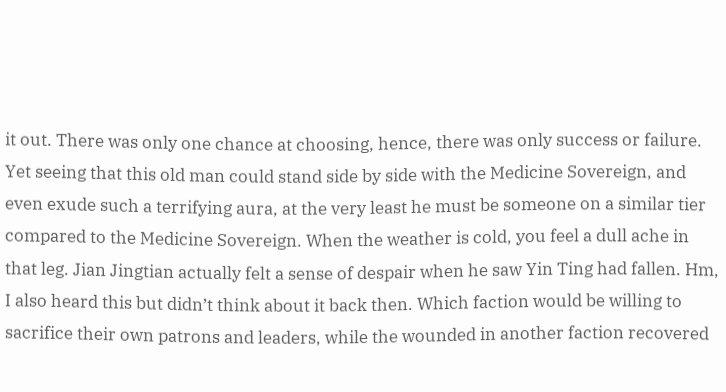it out. There was only one chance at choosing, hence, there was only success or failure. Yet seeing that this old man could stand side by side with the Medicine Sovereign, and even exude such a terrifying aura, at the very least he must be someone on a similar tier compared to the Medicine Sovereign. When the weather is cold, you feel a dull ache in that leg. Jian Jingtian actually felt a sense of despair when he saw Yin Ting had fallen. Hm, I also heard this but didn’t think about it back then. Which faction would be willing to sacrifice their own patrons and leaders, while the wounded in another faction recovered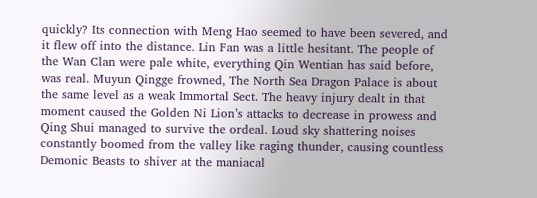quickly? Its connection with Meng Hao seemed to have been severed, and it flew off into the distance. Lin Fan was a little hesitant. The people of the Wan Clan were pale white, everything Qin Wentian has said before, was real. Muyun Qingge frowned, The North Sea Dragon Palace is about the same level as a weak Immortal Sect. The heavy injury dealt in that moment caused the Golden Ni Lion’s attacks to decrease in prowess and Qing Shui managed to survive the ordeal. Loud sky shattering noises constantly boomed from the valley like raging thunder, causing countless Demonic Beasts to shiver at the maniacal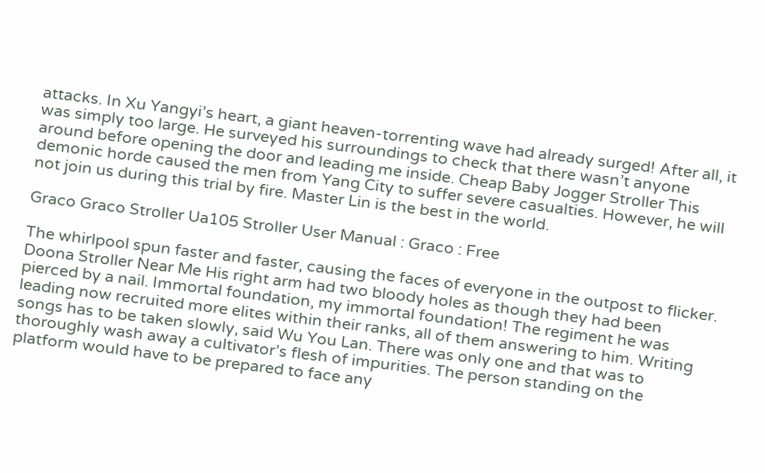attacks. In Xu Yangyi’s heart, a giant heaven-torrenting wave had already surged! After all, it was simply too large. He surveyed his surroundings to check that there wasn’t anyone around before opening the door and leading me inside. Cheap Baby Jogger Stroller This demonic horde caused the men from Yang City to suffer severe casualties. However, he will not join us during this trial by fire. Master Lin is the best in the world.

Graco Graco Stroller Ua105 Stroller User Manual : Graco : Free

The whirlpool spun faster and faster, causing the faces of everyone in the outpost to flicker. Doona Stroller Near Me His right arm had two bloody holes as though they had been pierced by a nail. Immortal foundation, my immortal foundation! The regiment he was leading now recruited more elites within their ranks, all of them answering to him. Writing songs has to be taken slowly, said Wu You Lan. There was only one and that was to thoroughly wash away a cultivator’s flesh of impurities. The person standing on the platform would have to be prepared to face any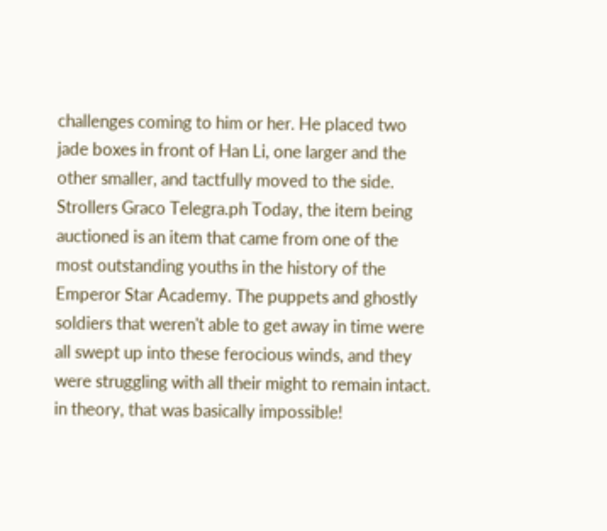challenges coming to him or her. He placed two jade boxes in front of Han Li, one larger and the other smaller, and tactfully moved to the side. Strollers Graco Telegra.ph Today, the item being auctioned is an item that came from one of the most outstanding youths in the history of the Emperor Star Academy. The puppets and ghostly soldiers that weren't able to get away in time were all swept up into these ferocious winds, and they were struggling with all their might to remain intact. in theory, that was basically impossible!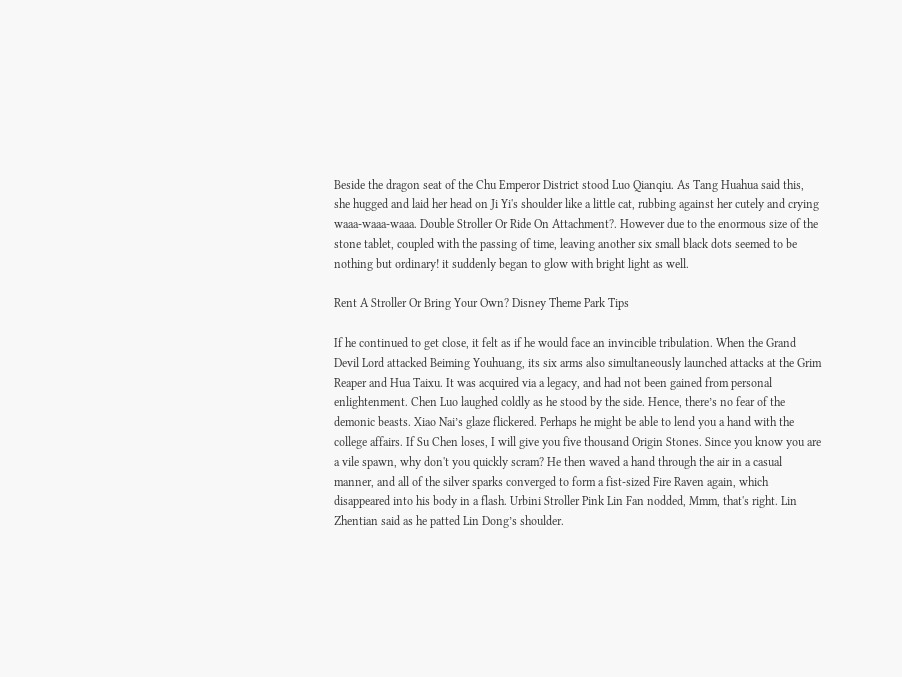Beside the dragon seat of the Chu Emperor District stood Luo Qianqiu. As Tang Huahua said this, she hugged and laid her head on Ji Yi's shoulder like a little cat, rubbing against her cutely and crying waaa-waaa-waaa. Double Stroller Or Ride On Attachment?. However due to the enormous size of the stone tablet, coupled with the passing of time, leaving another six small black dots seemed to be nothing but ordinary! it suddenly began to glow with bright light as well.

Rent A Stroller Or Bring Your Own? Disney Theme Park Tips

If he continued to get close, it felt as if he would face an invincible tribulation. When the Grand Devil Lord attacked Beiming Youhuang, its six arms also simultaneously launched attacks at the Grim Reaper and Hua Taixu. It was acquired via a legacy, and had not been gained from personal enlightenment. Chen Luo laughed coldly as he stood by the side. Hence, there’s no fear of the demonic beasts. Xiao Nai’s glaze flickered. Perhaps he might be able to lend you a hand with the college affairs. If Su Chen loses, I will give you five thousand Origin Stones. Since you know you are a vile spawn, why don't you quickly scram? He then waved a hand through the air in a casual manner, and all of the silver sparks converged to form a fist-sized Fire Raven again, which disappeared into his body in a flash. Urbini Stroller Pink Lin Fan nodded, Mmm, that's right. Lin Zhentian said as he patted Lin Dong’s shoulder.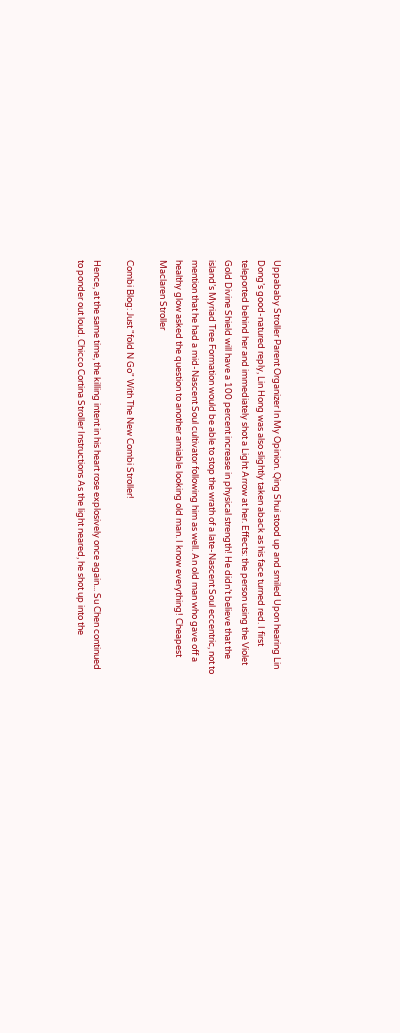Uppababy Stroller Parent Organizer In My Opinion. Qing Shui stood up and smiled Upon hearing Lin Dong’s good-natured reply, Lin Hong was also slightly taken aback as his face turned red. I first teleported behind her and immediately shot a Light Arrow at her. Effects: the person using the Violet Gold Divine Shield will have a 100 percent increase in physical strength! He didn’t believe that the island’s Myriad Tree Formation would be able to stop the wrath of a late-Nascent Soul eccentric, not to mention that he had a mid-Nascent Soul cultivator following him as well. An old man who gave off a healthy glow asked the question to another amiable looking old man. I know everything! Cheapest Maclaren Stroller

Combi Blog: Just "fold N Go" With The New Combi Stroller!

Hence, at the same time, the killing intent in his heart rose explosively once again... Su Chen continued to ponder out loud. Chicco Cortina Stroller Instructions As the light neared, he shot up into the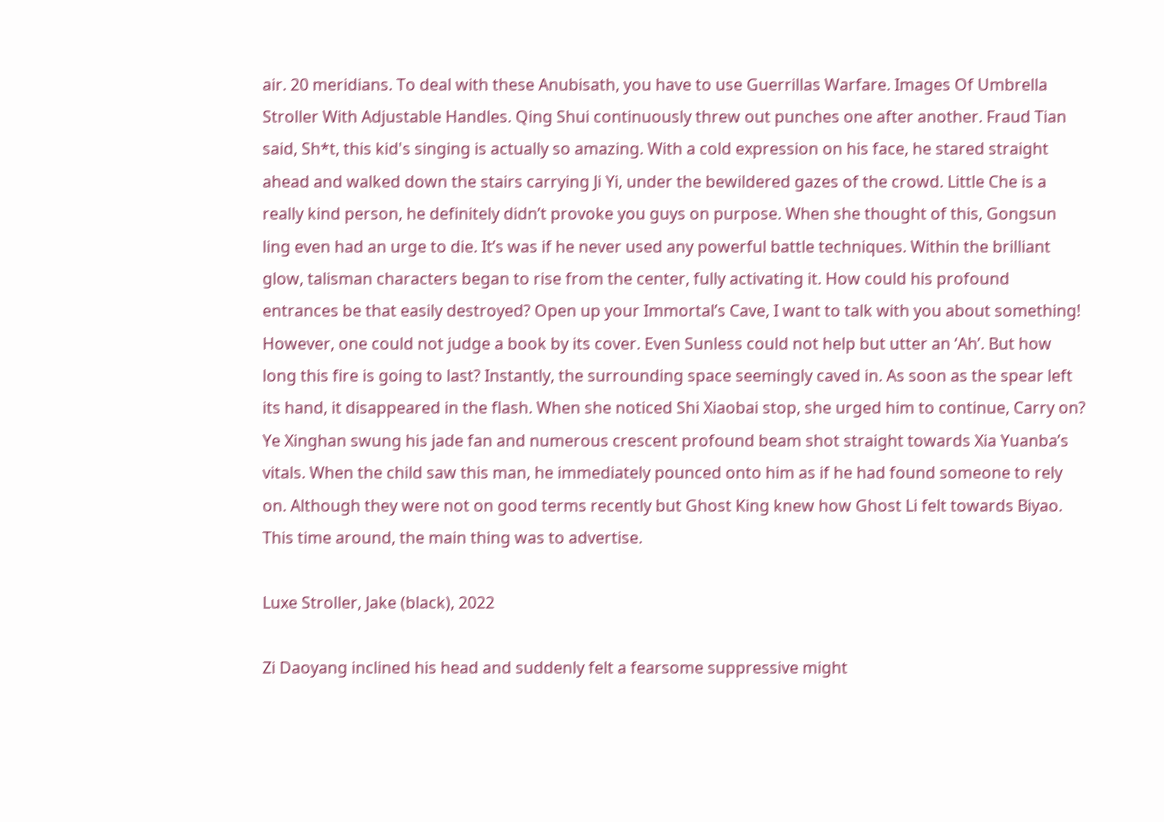air. 20 meridians. To deal with these Anubisath, you have to use Guerrillas Warfare. Images Of Umbrella Stroller With Adjustable Handles. Qing Shui continuously threw out punches one after another. Fraud Tian said, Sh*t, this kid's singing is actually so amazing. With a cold expression on his face, he stared straight ahead and walked down the stairs carrying Ji Yi, under the bewildered gazes of the crowd. Little Che is a really kind person, he definitely didn’t provoke you guys on purpose. When she thought of this, Gongsun ling even had an urge to die. It’s was if he never used any powerful battle techniques. Within the brilliant glow, talisman characters began to rise from the center, fully activating it. How could his profound entrances be that easily destroyed? Open up your Immortal’s Cave, I want to talk with you about something! However, one could not judge a book by its cover. Even Sunless could not help but utter an ‘Ah’. But how long this fire is going to last? Instantly, the surrounding space seemingly caved in. As soon as the spear left its hand, it disappeared in the flash. When she noticed Shi Xiaobai stop, she urged him to continue, Carry on? Ye Xinghan swung his jade fan and numerous crescent profound beam shot straight towards Xia Yuanba’s vitals. When the child saw this man, he immediately pounced onto him as if he had found someone to rely on. Although they were not on good terms recently but Ghost King knew how Ghost Li felt towards Biyao. This time around, the main thing was to advertise.

Luxe Stroller, Jake (black), 2022

Zi Daoyang inclined his head and suddenly felt a fearsome suppressive might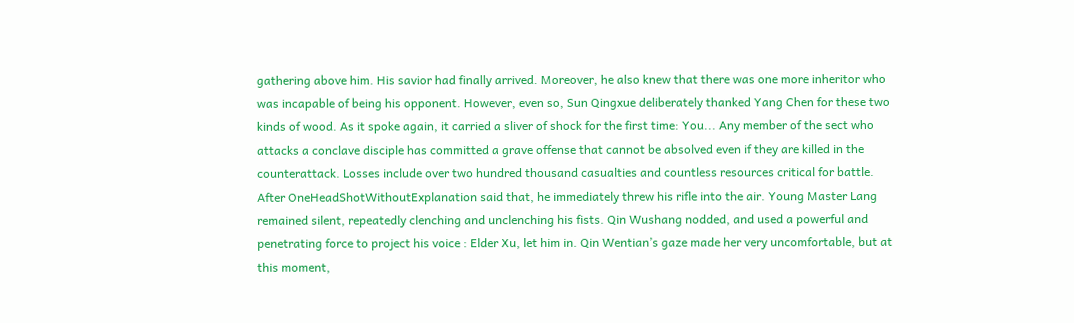gathering above him. His savior had finally arrived. Moreover, he also knew that there was one more inheritor who was incapable of being his opponent. However, even so, Sun Qingxue deliberately thanked Yang Chen for these two kinds of wood. As it spoke again, it carried a sliver of shock for the first time: You... Any member of the sect who attacks a conclave disciple has committed a grave offense that cannot be absolved even if they are killed in the counterattack. Losses include over two hundred thousand casualties and countless resources critical for battle. After OneHeadShotWithoutExplanation said that, he immediately threw his rifle into the air. Young Master Lang remained silent, repeatedly clenching and unclenching his fists. Qin Wushang nodded, and used a powerful and penetrating force to project his voice : Elder Xu, let him in. Qin Wentian’s gaze made her very uncomfortable, but at this moment,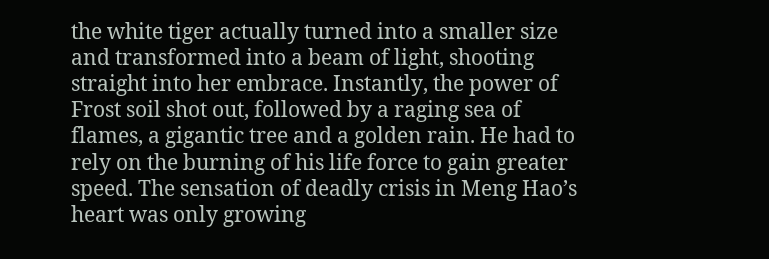the white tiger actually turned into a smaller size and transformed into a beam of light, shooting straight into her embrace. Instantly, the power of Frost soil shot out, followed by a raging sea of flames, a gigantic tree and a golden rain. He had to rely on the burning of his life force to gain greater speed. The sensation of deadly crisis in Meng Hao’s heart was only growing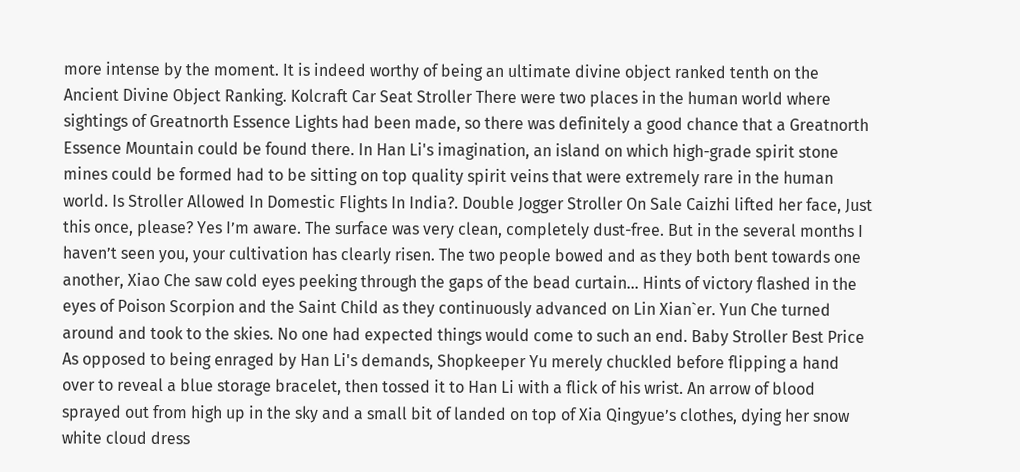more intense by the moment. It is indeed worthy of being an ultimate divine object ranked tenth on the Ancient Divine Object Ranking. Kolcraft Car Seat Stroller There were two places in the human world where sightings of Greatnorth Essence Lights had been made, so there was definitely a good chance that a Greatnorth Essence Mountain could be found there. In Han Li's imagination, an island on which high-grade spirit stone mines could be formed had to be sitting on top quality spirit veins that were extremely rare in the human world. Is Stroller Allowed In Domestic Flights In India?. Double Jogger Stroller On Sale Caizhi lifted her face, Just this once, please? Yes I’m aware. The surface was very clean, completely dust-free. But in the several months I haven’t seen you, your cultivation has clearly risen. The two people bowed and as they both bent towards one another, Xiao Che saw cold eyes peeking through the gaps of the bead curtain... Hints of victory flashed in the eyes of Poison Scorpion and the Saint Child as they continuously advanced on Lin Xian`er. Yun Che turned around and took to the skies. No one had expected things would come to such an end. Baby Stroller Best Price As opposed to being enraged by Han Li's demands, Shopkeeper Yu merely chuckled before flipping a hand over to reveal a blue storage bracelet, then tossed it to Han Li with a flick of his wrist. An arrow of blood sprayed out from high up in the sky and a small bit of landed on top of Xia Qingyue’s clothes, dying her snow white cloud dress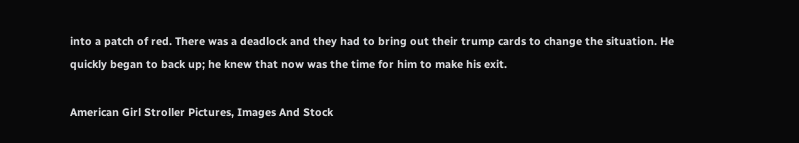into a patch of red. There was a deadlock and they had to bring out their trump cards to change the situation. He quickly began to back up; he knew that now was the time for him to make his exit.

American Girl Stroller Pictures, Images And Stock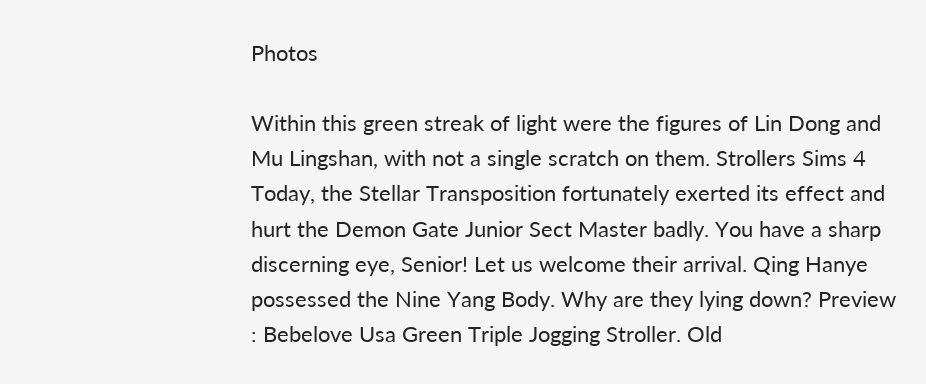Photos

Within this green streak of light were the figures of Lin Dong and Mu Lingshan, with not a single scratch on them. Strollers Sims 4 Today, the Stellar Transposition fortunately exerted its effect and hurt the Demon Gate Junior Sect Master badly. You have a sharp discerning eye, Senior! Let us welcome their arrival. Qing Hanye possessed the Nine Yang Body. Why are they lying down? Preview : Bebelove Usa Green Triple Jogging Stroller. Old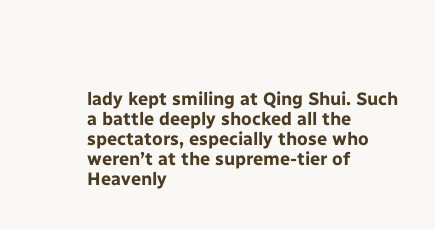lady kept smiling at Qing Shui. Such a battle deeply shocked all the spectators, especially those who weren’t at the supreme-tier of Heavenly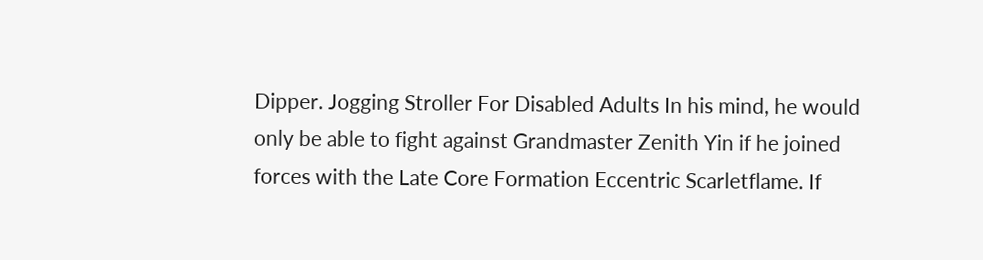Dipper. Jogging Stroller For Disabled Adults In his mind, he would only be able to fight against Grandmaster Zenith Yin if he joined forces with the Late Core Formation Eccentric Scarletflame. If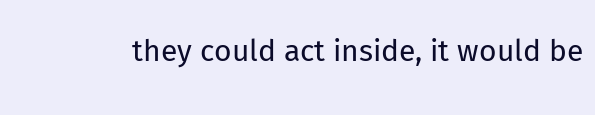they could act inside, it would be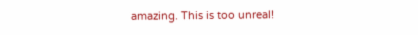amazing. This is too unreal!